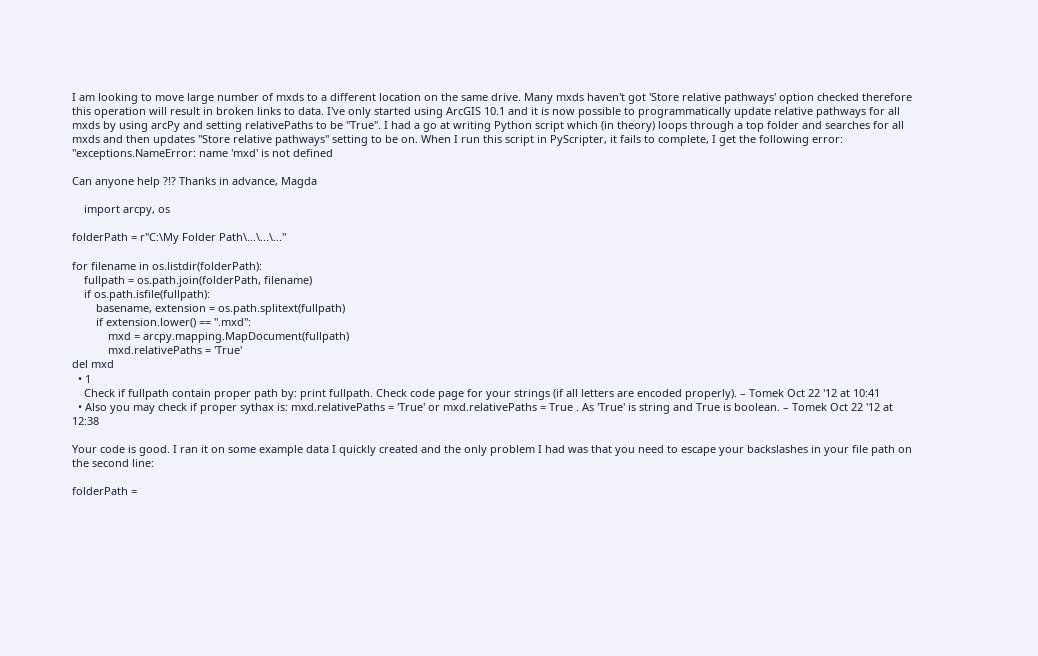I am looking to move large number of mxds to a different location on the same drive. Many mxds haven't got 'Store relative pathways' option checked therefore this operation will result in broken links to data. I've only started using ArcGIS 10.1 and it is now possible to programmatically update relative pathways for all mxds by using arcPy and setting relativePaths to be "True". I had a go at writing Python script which (in theory) loops through a top folder and searches for all mxds and then updates "Store relative pathways" setting to be on. When I run this script in PyScripter, it fails to complete, I get the following error: "exceptions.NameError: name 'mxd' is not defined

Can anyone help ?!? Thanks in advance, Magda

    import arcpy, os

folderPath = r"C:\My Folder Path\...\...\..."

for filename in os.listdir(folderPath):
    fullpath = os.path.join(folderPath, filename)
    if os.path.isfile(fullpath):
        basename, extension = os.path.splitext(fullpath)
        if extension.lower() == ".mxd":
            mxd = arcpy.mapping.MapDocument(fullpath)
            mxd.relativePaths = 'True'
del mxd
  • 1
    Check if fullpath contain proper path by: print fullpath. Check code page for your strings (if all letters are encoded properly). – Tomek Oct 22 '12 at 10:41
  • Also you may check if proper sythax is: mxd.relativePaths = 'True' or mxd.relativePaths = True . As 'True' is string and True is boolean. – Tomek Oct 22 '12 at 12:38

Your code is good. I ran it on some example data I quickly created and the only problem I had was that you need to escape your backslashes in your file path on the second line:

folderPath =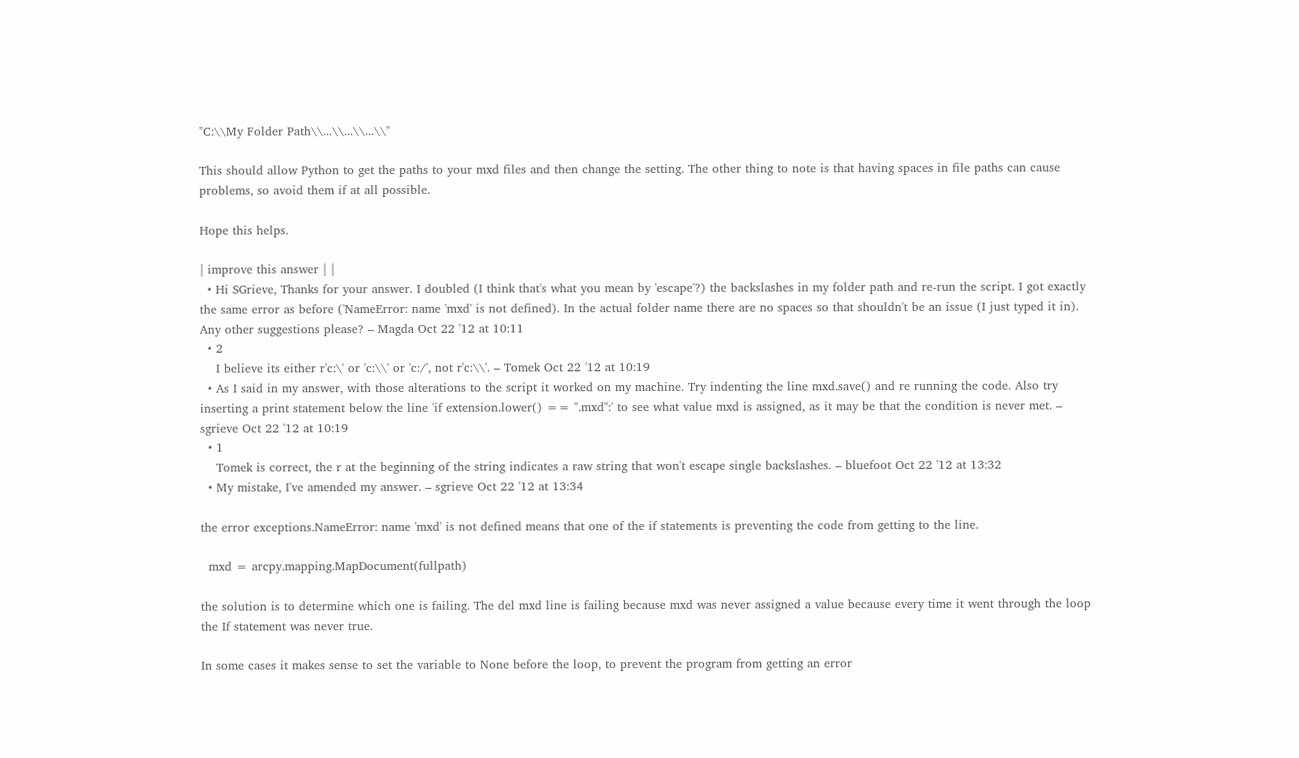"C:\\My Folder Path\\...\\...\\...\\"

This should allow Python to get the paths to your mxd files and then change the setting. The other thing to note is that having spaces in file paths can cause problems, so avoid them if at all possible.

Hope this helps.

| improve this answer | |
  • Hi SGrieve, Thanks for your answer. I doubled (I think that's what you mean by 'escape'?) the backslashes in my folder path and re-run the script. I got exactly the same error as before ('NameError: name 'mxd' is not defined). In the actual folder name there are no spaces so that shouldn't be an issue (I just typed it in). Any other suggestions please? – Magda Oct 22 '12 at 10:11
  • 2
    I believe its either r'c:\' or 'c:\\' or 'c:/', not r'c:\\'. – Tomek Oct 22 '12 at 10:19
  • As I said in my answer, with those alterations to the script it worked on my machine. Try indenting the line mxd.save() and re running the code. Also try inserting a print statement below the line 'if extension.lower() == ".mxd":' to see what value mxd is assigned, as it may be that the condition is never met. – sgrieve Oct 22 '12 at 10:19
  • 1
    Tomek is correct, the r at the beginning of the string indicates a raw string that won't escape single backslashes. – bluefoot Oct 22 '12 at 13:32
  • My mistake, I've amended my answer. – sgrieve Oct 22 '12 at 13:34

the error exceptions.NameError: name 'mxd' is not defined means that one of the if statements is preventing the code from getting to the line.

  mxd = arcpy.mapping.MapDocument(fullpath)

the solution is to determine which one is failing. The del mxd line is failing because mxd was never assigned a value because every time it went through the loop the If statement was never true.

In some cases it makes sense to set the variable to None before the loop, to prevent the program from getting an error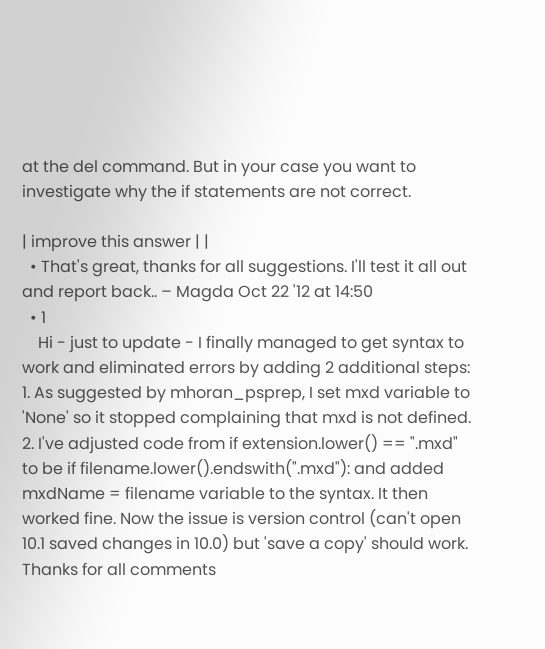at the del command. But in your case you want to investigate why the if statements are not correct.

| improve this answer | |
  • That's great, thanks for all suggestions. I'll test it all out and report back.. – Magda Oct 22 '12 at 14:50
  • 1
    Hi - just to update - I finally managed to get syntax to work and eliminated errors by adding 2 additional steps: 1. As suggested by mhoran_psprep, I set mxd variable to 'None' so it stopped complaining that mxd is not defined. 2. I've adjusted code from if extension.lower() == ".mxd" to be if filename.lower().endswith(".mxd"): and added mxdName = filename variable to the syntax. It then worked fine. Now the issue is version control (can't open 10.1 saved changes in 10.0) but 'save a copy' should work. Thanks for all comments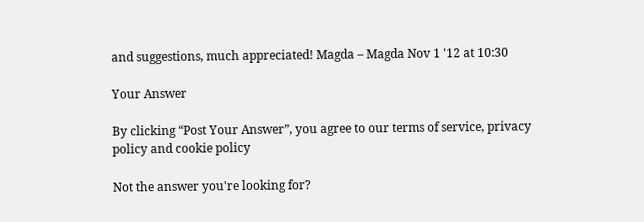and suggestions, much appreciated! Magda – Magda Nov 1 '12 at 10:30

Your Answer

By clicking “Post Your Answer”, you agree to our terms of service, privacy policy and cookie policy

Not the answer you're looking for?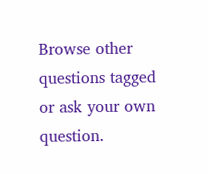Browse other questions tagged or ask your own question.